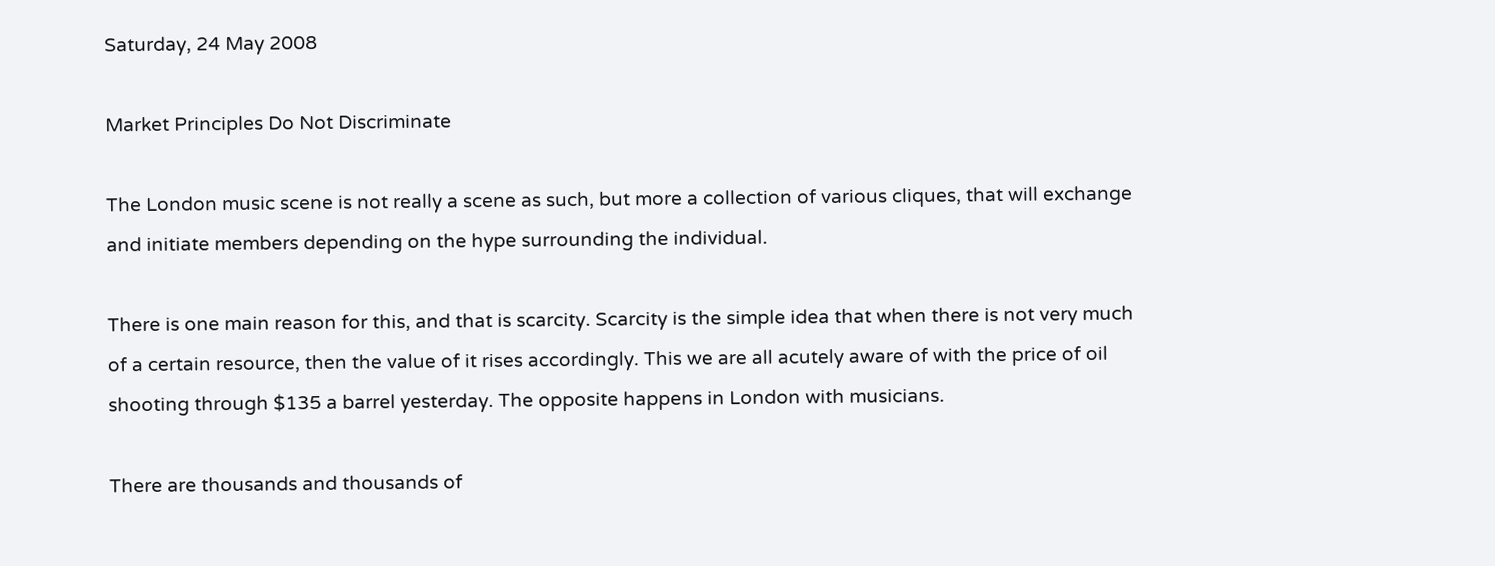Saturday, 24 May 2008

Market Principles Do Not Discriminate

The London music scene is not really a scene as such, but more a collection of various cliques, that will exchange and initiate members depending on the hype surrounding the individual.

There is one main reason for this, and that is scarcity. Scarcity is the simple idea that when there is not very much of a certain resource, then the value of it rises accordingly. This we are all acutely aware of with the price of oil shooting through $135 a barrel yesterday. The opposite happens in London with musicians.

There are thousands and thousands of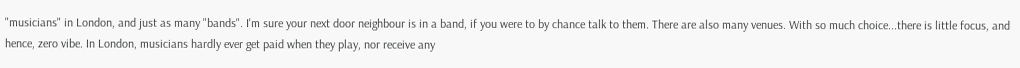"musicians" in London, and just as many "bands". I'm sure your next door neighbour is in a band, if you were to by chance talk to them. There are also many venues. With so much choice...there is little focus, and hence, zero vibe. In London, musicians hardly ever get paid when they play, nor receive any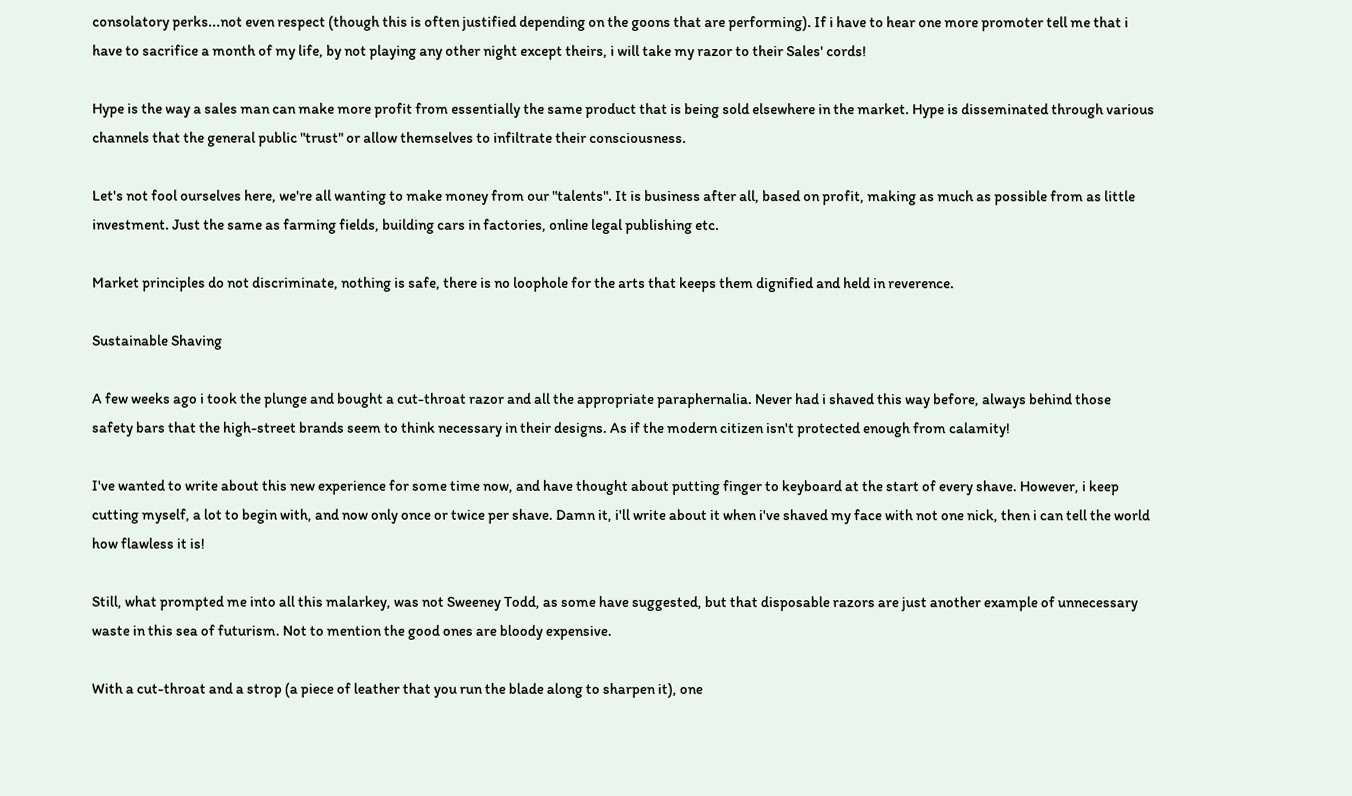consolatory perks...not even respect (though this is often justified depending on the goons that are performing). If i have to hear one more promoter tell me that i have to sacrifice a month of my life, by not playing any other night except theirs, i will take my razor to their Sales' cords!

Hype is the way a sales man can make more profit from essentially the same product that is being sold elsewhere in the market. Hype is disseminated through various channels that the general public "trust" or allow themselves to infiltrate their consciousness.

Let's not fool ourselves here, we're all wanting to make money from our "talents". It is business after all, based on profit, making as much as possible from as little investment. Just the same as farming fields, building cars in factories, online legal publishing etc.

Market principles do not discriminate, nothing is safe, there is no loophole for the arts that keeps them dignified and held in reverence.

Sustainable Shaving

A few weeks ago i took the plunge and bought a cut-throat razor and all the appropriate paraphernalia. Never had i shaved this way before, always behind those safety bars that the high-street brands seem to think necessary in their designs. As if the modern citizen isn't protected enough from calamity!

I've wanted to write about this new experience for some time now, and have thought about putting finger to keyboard at the start of every shave. However, i keep cutting myself, a lot to begin with, and now only once or twice per shave. Damn it, i'll write about it when i've shaved my face with not one nick, then i can tell the world how flawless it is!

Still, what prompted me into all this malarkey, was not Sweeney Todd, as some have suggested, but that disposable razors are just another example of unnecessary waste in this sea of futurism. Not to mention the good ones are bloody expensive.

With a cut-throat and a strop (a piece of leather that you run the blade along to sharpen it), one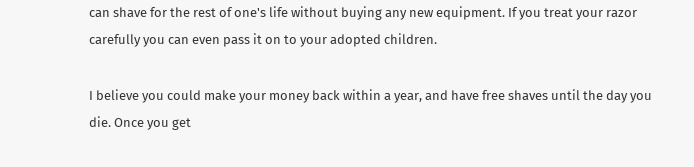can shave for the rest of one's life without buying any new equipment. If you treat your razor carefully you can even pass it on to your adopted children.

I believe you could make your money back within a year, and have free shaves until the day you die. Once you get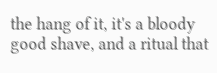the hang of it, it's a bloody good shave, and a ritual that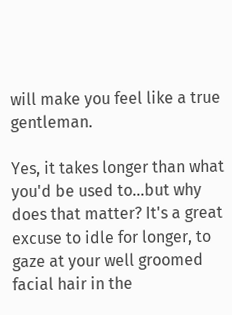will make you feel like a true gentleman.

Yes, it takes longer than what you'd be used to...but why does that matter? It's a great excuse to idle for longer, to gaze at your well groomed facial hair in the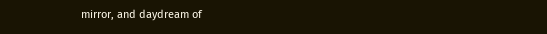mirror, and daydream of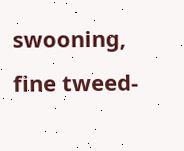swooning, fine tweed-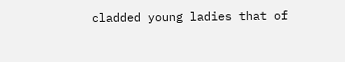cladded young ladies that of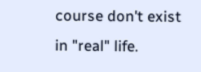course don't exist in "real" life.